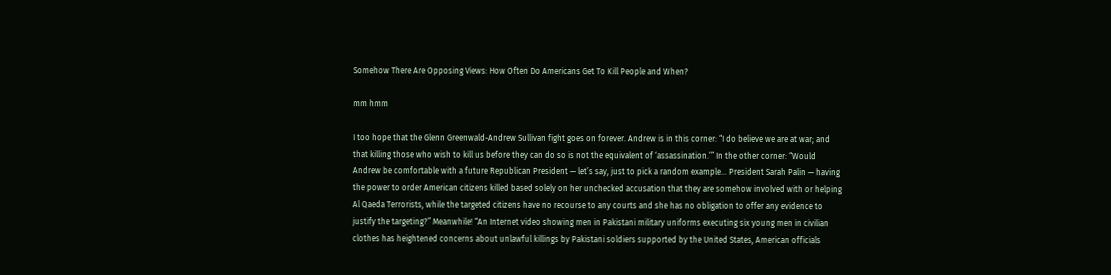Somehow There Are Opposing Views: How Often Do Americans Get To Kill People and When?

mm hmm

I too hope that the Glenn Greenwald-Andrew Sullivan fight goes on forever. Andrew is in this corner: “I do believe we are at war; and that killing those who wish to kill us before they can do so is not the equivalent of ‘assassination.’” In the other corner: “Would Andrew be comfortable with a future Republican President — let’s say, just to pick a random example… President Sarah Palin — having the power to order American citizens killed based solely on her unchecked accusation that they are somehow involved with or helping Al Qaeda Terrorists, while the targeted citizens have no recourse to any courts and she has no obligation to offer any evidence to justify the targeting?” Meanwhile! “An Internet video showing men in Pakistani military uniforms executing six young men in civilian clothes has heightened concerns about unlawful killings by Pakistani soldiers supported by the United States, American officials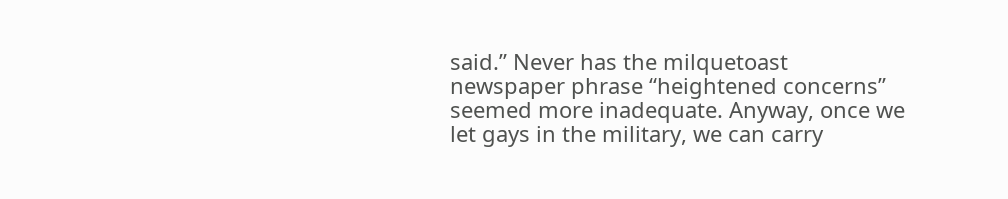said.” Never has the milquetoast newspaper phrase “heightened concerns” seemed more inadequate. Anyway, once we let gays in the military, we can carry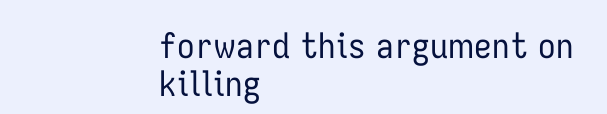forward this argument on killing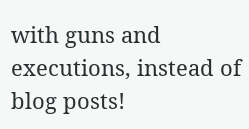with guns and executions, instead of blog posts!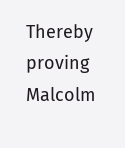Thereby proving Malcolm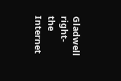Gladwell right-the Internet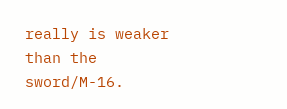really is weaker than the sword/M-16.